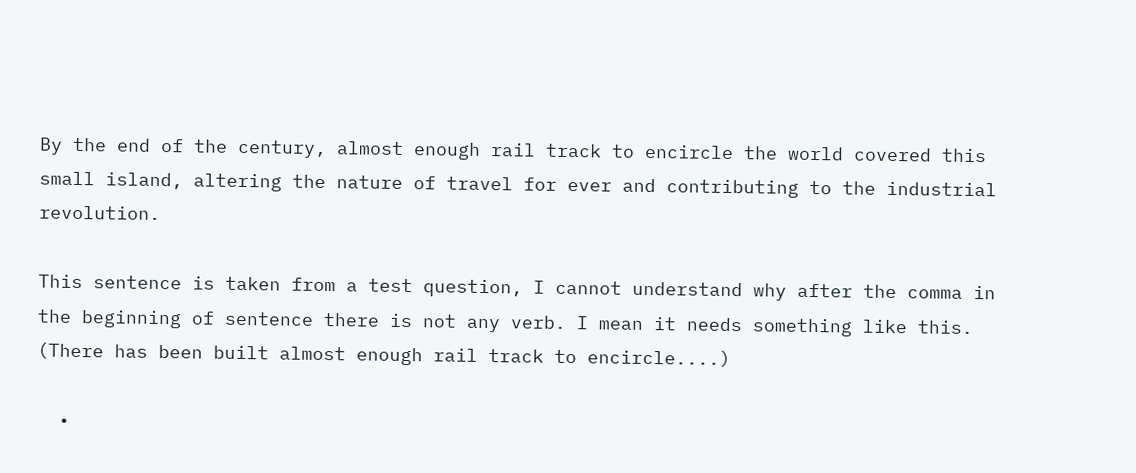By the end of the century, almost enough rail track to encircle the world covered this small island, altering the nature of travel for ever and contributing to the industrial revolution.

This sentence is taken from a test question, I cannot understand why after the comma in the beginning of sentence there is not any verb. I mean it needs something like this. (There has been built almost enough rail track to encircle....)

  •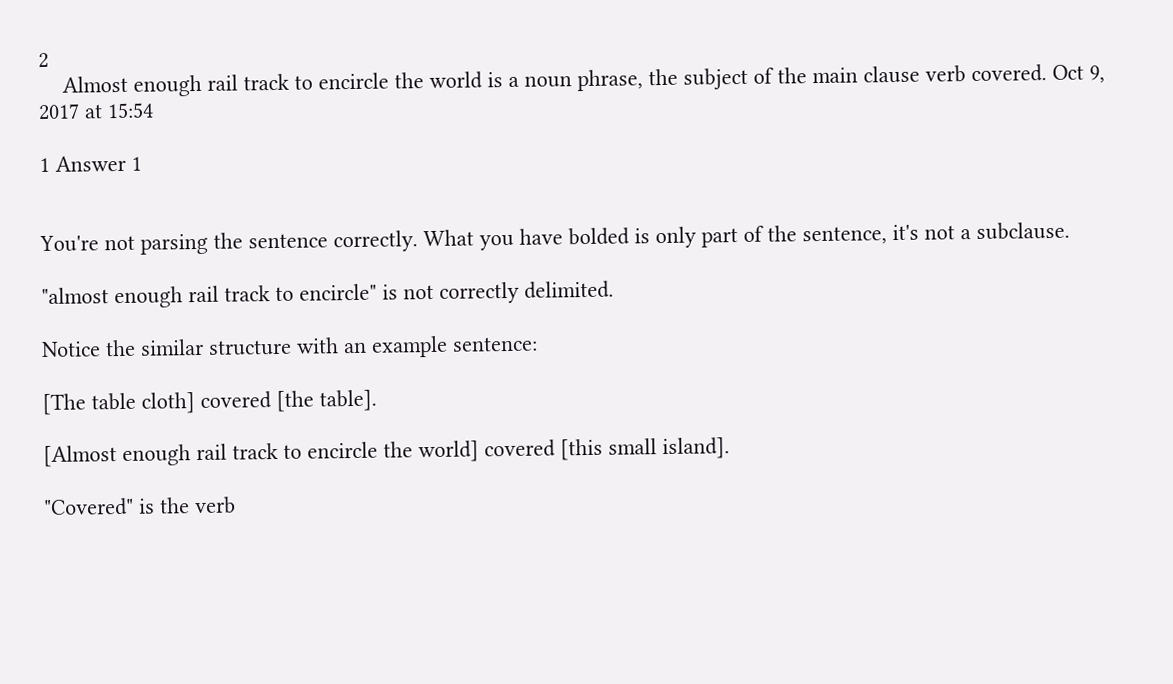2
    Almost enough rail track to encircle the world is a noun phrase, the subject of the main clause verb covered. Oct 9, 2017 at 15:54

1 Answer 1


You're not parsing the sentence correctly. What you have bolded is only part of the sentence, it's not a subclause.

"almost enough rail track to encircle" is not correctly delimited.

Notice the similar structure with an example sentence:

[The table cloth] covered [the table].

[Almost enough rail track to encircle the world] covered [this small island].

"Covered" is the verb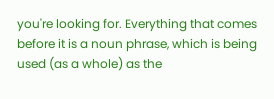you're looking for. Everything that comes before it is a noun phrase, which is being used (as a whole) as the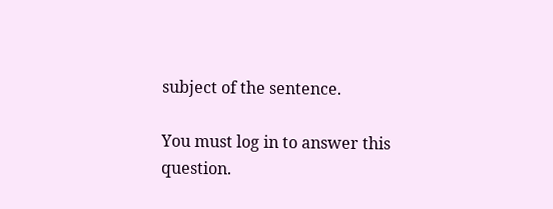subject of the sentence.

You must log in to answer this question.